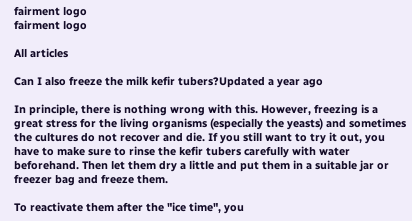fairment logo
fairment logo

All articles

Can I also freeze the milk kefir tubers?Updated a year ago

In principle, there is nothing wrong with this. However, freezing is a great stress for the living organisms (especially the yeasts) and sometimes the cultures do not recover and die. If you still want to try it out, you have to make sure to rinse the kefir tubers carefully with water beforehand. Then let them dry a little and put them in a suitable jar or freezer bag and freeze them.

To reactivate them after the "ice time", you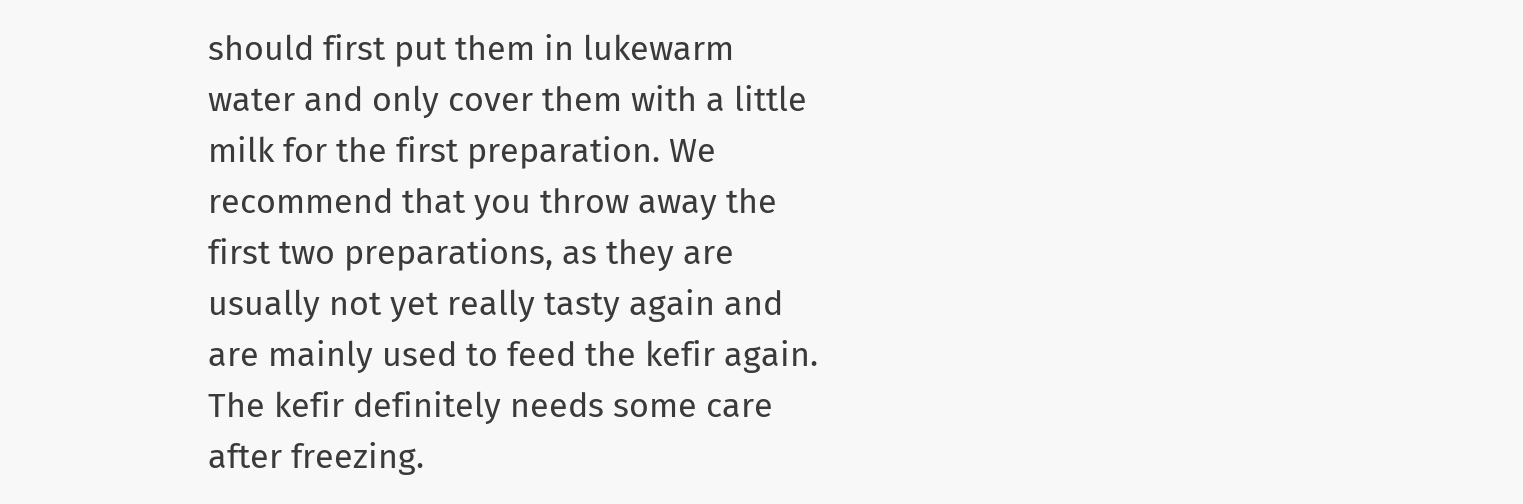should first put them in lukewarm water and only cover them with a little milk for the first preparation. We recommend that you throw away the first two preparations, as they are usually not yet really tasty again and are mainly used to feed the kefir again. The kefir definitely needs some care after freezing.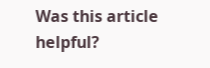Was this article helpful?